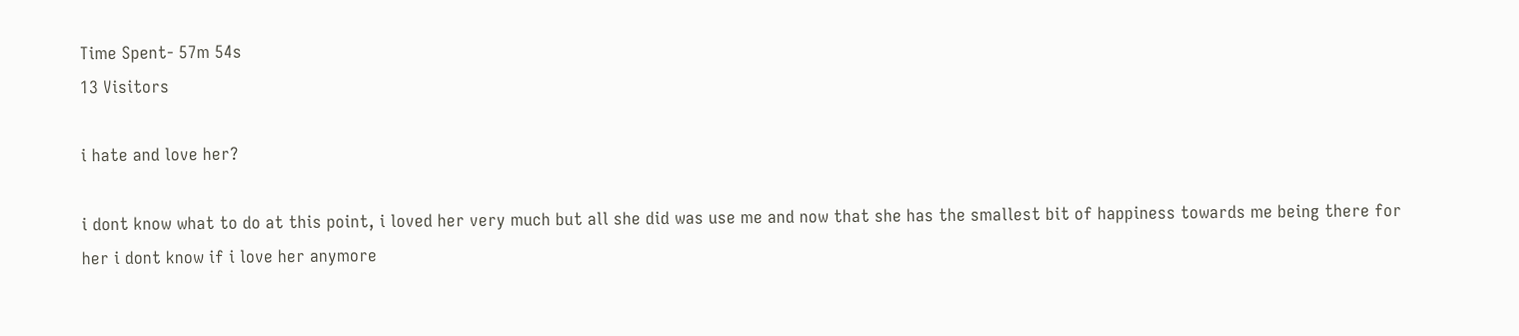Time Spent- 57m 54s
13 Visitors

i hate and love her?

i dont know what to do at this point, i loved her very much but all she did was use me and now that she has the smallest bit of happiness towards me being there for her i dont know if i love her anymore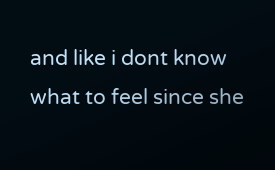and like i dont know what to feel since she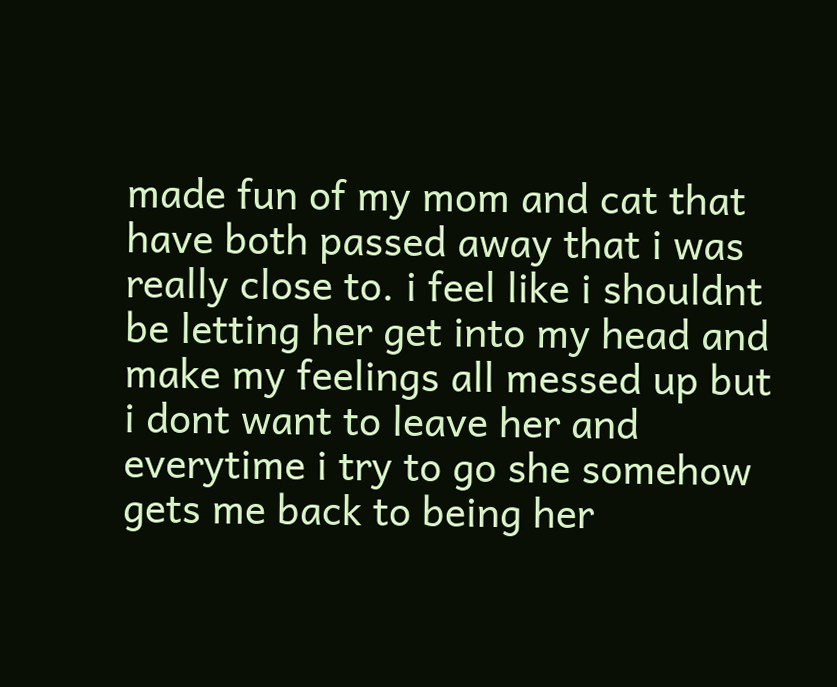made fun of my mom and cat that have both passed away that i was really close to. i feel like i shouldnt be letting her get into my head and make my feelings all messed up but i dont want to leave her and everytime i try to go she somehow gets me back to being her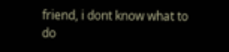friend, i dont know what to do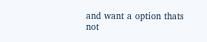and want a option thats not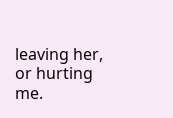leaving her, or hurting me.